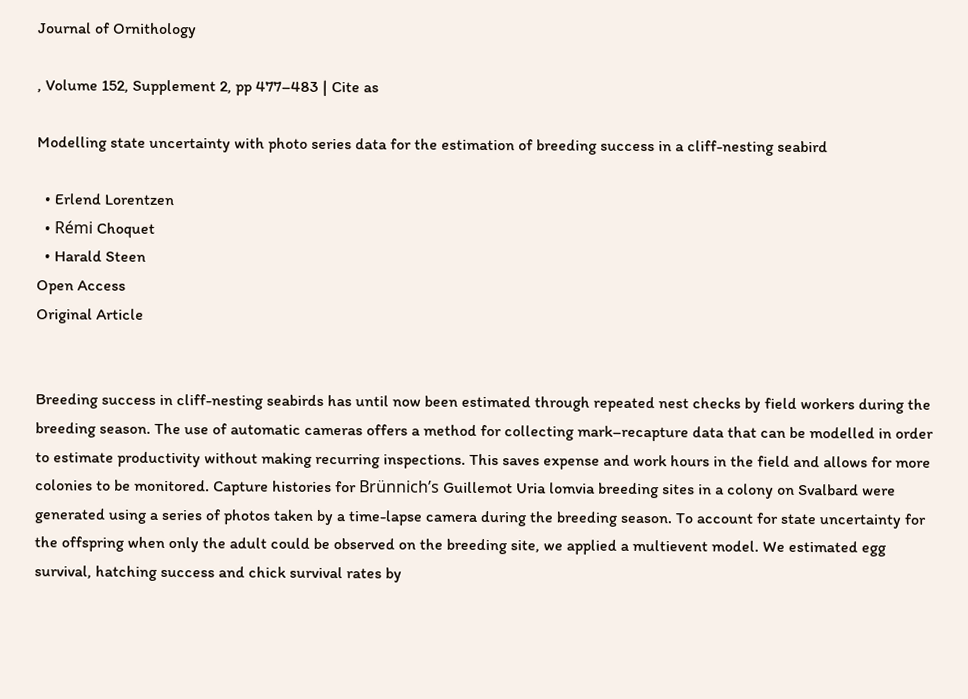Journal of Ornithology

, Volume 152, Supplement 2, pp 477–483 | Cite as

Modelling state uncertainty with photo series data for the estimation of breeding success in a cliff-nesting seabird

  • Erlend Lorentzen
  • Rémi Choquet
  • Harald Steen
Open Access
Original Article


Breeding success in cliff-nesting seabirds has until now been estimated through repeated nest checks by field workers during the breeding season. The use of automatic cameras offers a method for collecting mark–recapture data that can be modelled in order to estimate productivity without making recurring inspections. This saves expense and work hours in the field and allows for more colonies to be monitored. Capture histories for Brünnich’s Guillemot Uria lomvia breeding sites in a colony on Svalbard were generated using a series of photos taken by a time-lapse camera during the breeding season. To account for state uncertainty for the offspring when only the adult could be observed on the breeding site, we applied a multievent model. We estimated egg survival, hatching success and chick survival rates by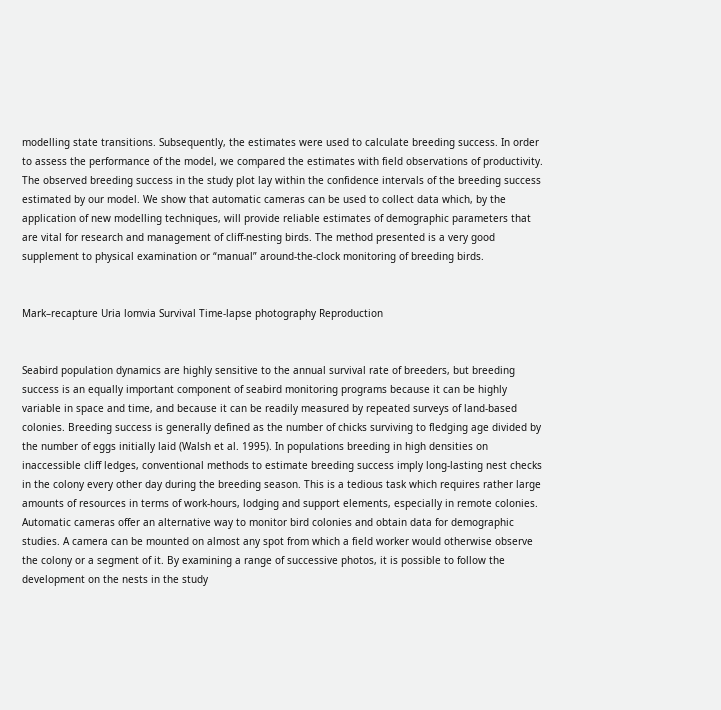modelling state transitions. Subsequently, the estimates were used to calculate breeding success. In order to assess the performance of the model, we compared the estimates with field observations of productivity. The observed breeding success in the study plot lay within the confidence intervals of the breeding success estimated by our model. We show that automatic cameras can be used to collect data which, by the application of new modelling techniques, will provide reliable estimates of demographic parameters that are vital for research and management of cliff-nesting birds. The method presented is a very good supplement to physical examination or “manual” around-the-clock monitoring of breeding birds.


Mark–recapture Uria lomvia Survival Time-lapse photography Reproduction


Seabird population dynamics are highly sensitive to the annual survival rate of breeders, but breeding success is an equally important component of seabird monitoring programs because it can be highly variable in space and time, and because it can be readily measured by repeated surveys of land-based colonies. Breeding success is generally defined as the number of chicks surviving to fledging age divided by the number of eggs initially laid (Walsh et al. 1995). In populations breeding in high densities on inaccessible cliff ledges, conventional methods to estimate breeding success imply long-lasting nest checks in the colony every other day during the breeding season. This is a tedious task which requires rather large amounts of resources in terms of work-hours, lodging and support elements, especially in remote colonies. Automatic cameras offer an alternative way to monitor bird colonies and obtain data for demographic studies. A camera can be mounted on almost any spot from which a field worker would otherwise observe the colony or a segment of it. By examining a range of successive photos, it is possible to follow the development on the nests in the study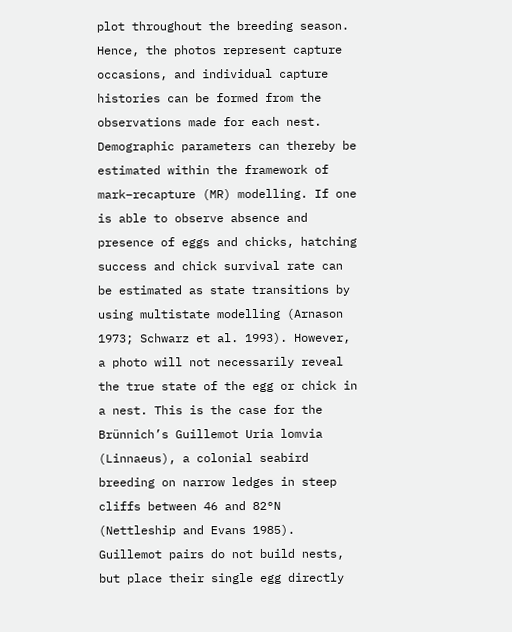plot throughout the breeding season. Hence, the photos represent capture occasions, and individual capture histories can be formed from the observations made for each nest. Demographic parameters can thereby be estimated within the framework of mark–recapture (MR) modelling. If one is able to observe absence and presence of eggs and chicks, hatching success and chick survival rate can be estimated as state transitions by using multistate modelling (Arnason 1973; Schwarz et al. 1993). However, a photo will not necessarily reveal the true state of the egg or chick in a nest. This is the case for the Brünnich’s Guillemot Uria lomvia (Linnaeus), a colonial seabird breeding on narrow ledges in steep cliffs between 46 and 82°N (Nettleship and Evans 1985). Guillemot pairs do not build nests, but place their single egg directly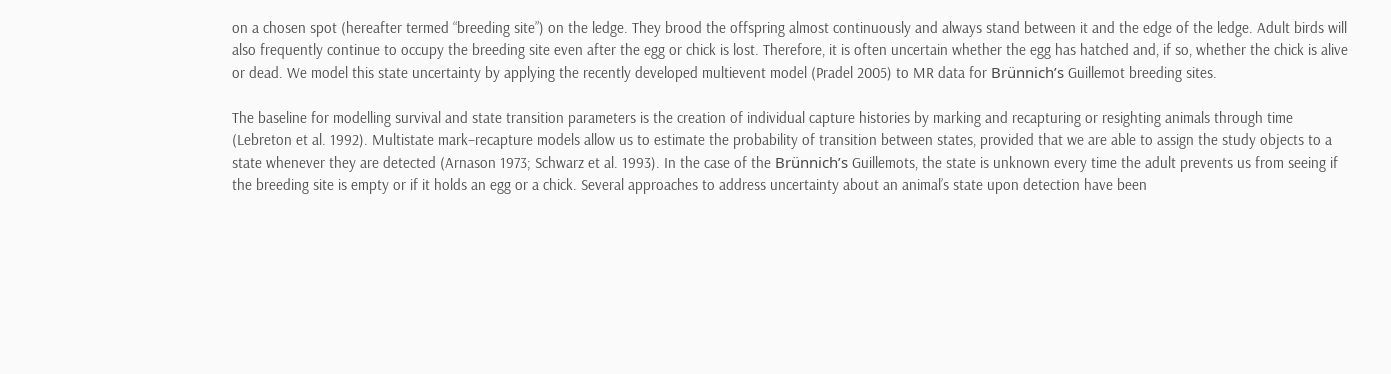on a chosen spot (hereafter termed “breeding site”) on the ledge. They brood the offspring almost continuously and always stand between it and the edge of the ledge. Adult birds will also frequently continue to occupy the breeding site even after the egg or chick is lost. Therefore, it is often uncertain whether the egg has hatched and, if so, whether the chick is alive or dead. We model this state uncertainty by applying the recently developed multievent model (Pradel 2005) to MR data for Brünnich’s Guillemot breeding sites.

The baseline for modelling survival and state transition parameters is the creation of individual capture histories by marking and recapturing or resighting animals through time (Lebreton et al. 1992). Multistate mark–recapture models allow us to estimate the probability of transition between states, provided that we are able to assign the study objects to a state whenever they are detected (Arnason 1973; Schwarz et al. 1993). In the case of the Brünnich’s Guillemots, the state is unknown every time the adult prevents us from seeing if the breeding site is empty or if it holds an egg or a chick. Several approaches to address uncertainty about an animal’s state upon detection have been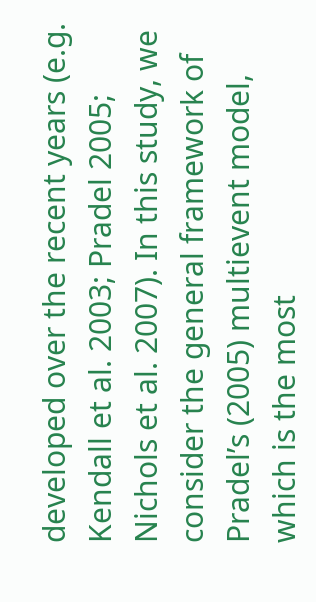developed over the recent years (e.g. Kendall et al. 2003; Pradel 2005; Nichols et al. 2007). In this study, we consider the general framework of Pradel’s (2005) multievent model, which is the most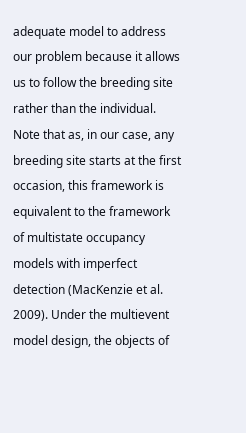adequate model to address our problem because it allows us to follow the breeding site rather than the individual. Note that as, in our case, any breeding site starts at the first occasion, this framework is equivalent to the framework of multistate occupancy models with imperfect detection (MacKenzie et al. 2009). Under the multievent model design, the objects of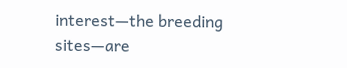interest—the breeding sites—are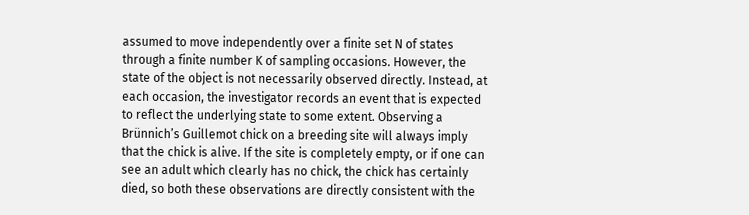assumed to move independently over a finite set N of states through a finite number K of sampling occasions. However, the state of the object is not necessarily observed directly. Instead, at each occasion, the investigator records an event that is expected to reflect the underlying state to some extent. Observing a Brünnich’s Guillemot chick on a breeding site will always imply that the chick is alive. If the site is completely empty, or if one can see an adult which clearly has no chick, the chick has certainly died, so both these observations are directly consistent with the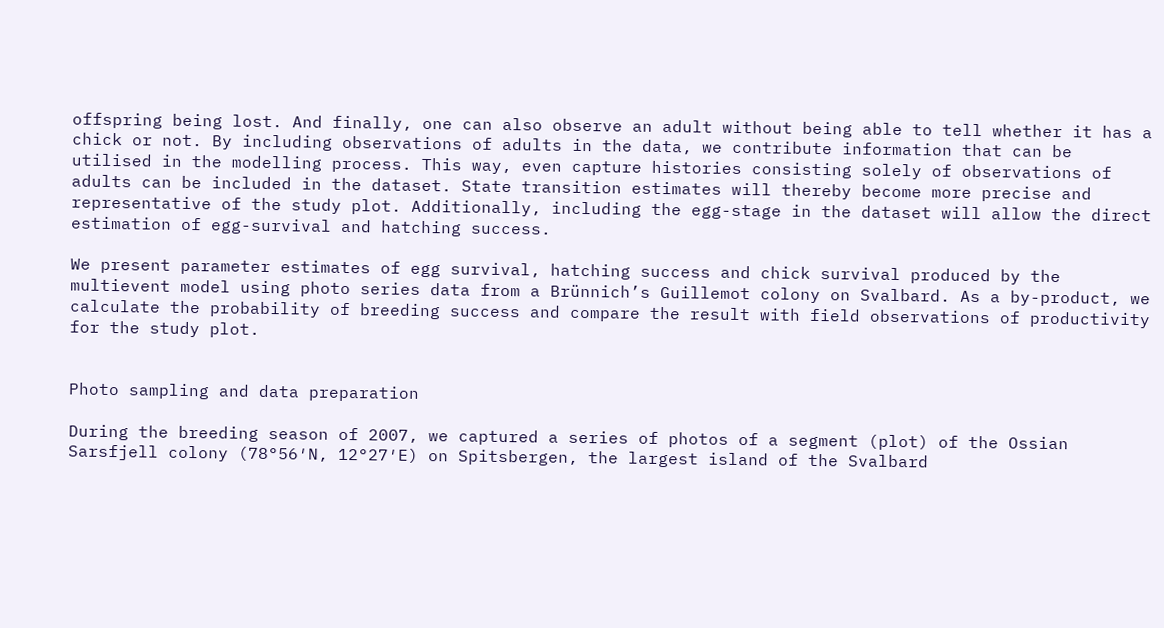offspring being lost. And finally, one can also observe an adult without being able to tell whether it has a chick or not. By including observations of adults in the data, we contribute information that can be utilised in the modelling process. This way, even capture histories consisting solely of observations of adults can be included in the dataset. State transition estimates will thereby become more precise and representative of the study plot. Additionally, including the egg-stage in the dataset will allow the direct estimation of egg-survival and hatching success.

We present parameter estimates of egg survival, hatching success and chick survival produced by the multievent model using photo series data from a Brünnich’s Guillemot colony on Svalbard. As a by-product, we calculate the probability of breeding success and compare the result with field observations of productivity for the study plot.


Photo sampling and data preparation

During the breeding season of 2007, we captured a series of photos of a segment (plot) of the Ossian Sarsfjell colony (78°56′N, 12°27′E) on Spitsbergen, the largest island of the Svalbard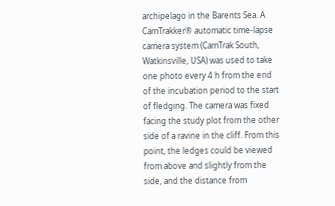archipelago in the Barents Sea. A CamTrakker® automatic time-lapse camera system (CamTrak South, Watkinsville, USA) was used to take one photo every 4 h from the end of the incubation period to the start of fledging. The camera was fixed facing the study plot from the other side of a ravine in the cliff. From this point, the ledges could be viewed from above and slightly from the side, and the distance from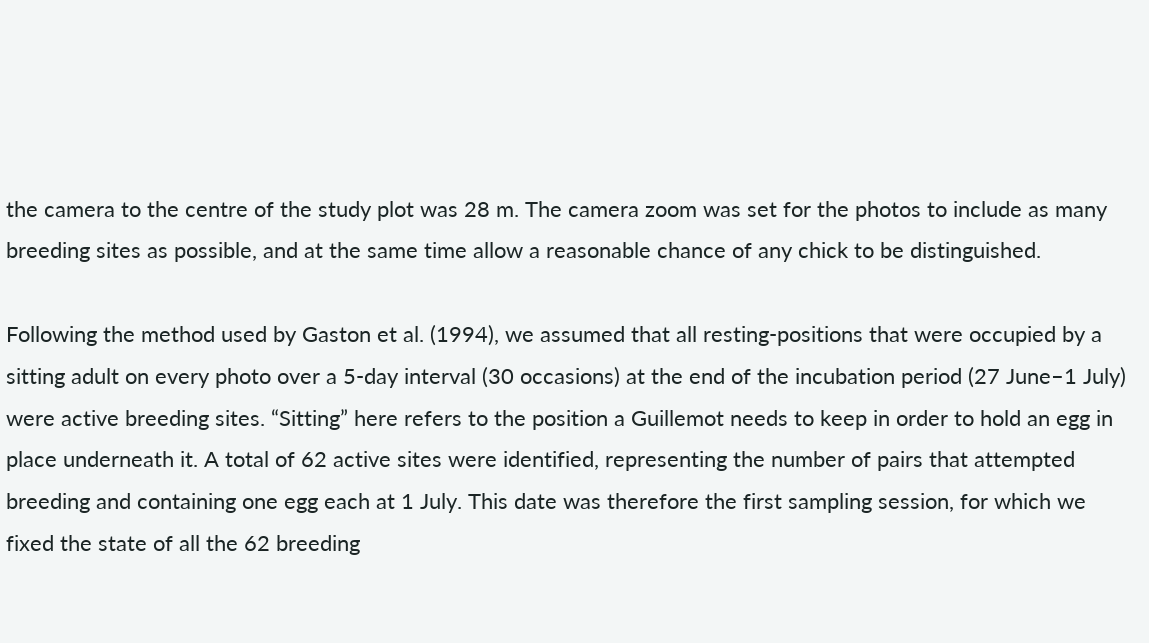the camera to the centre of the study plot was 28 m. The camera zoom was set for the photos to include as many breeding sites as possible, and at the same time allow a reasonable chance of any chick to be distinguished.

Following the method used by Gaston et al. (1994), we assumed that all resting-positions that were occupied by a sitting adult on every photo over a 5-day interval (30 occasions) at the end of the incubation period (27 June–1 July) were active breeding sites. “Sitting” here refers to the position a Guillemot needs to keep in order to hold an egg in place underneath it. A total of 62 active sites were identified, representing the number of pairs that attempted breeding and containing one egg each at 1 July. This date was therefore the first sampling session, for which we fixed the state of all the 62 breeding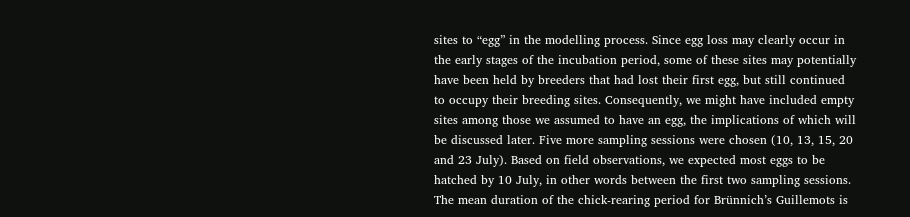sites to “egg” in the modelling process. Since egg loss may clearly occur in the early stages of the incubation period, some of these sites may potentially have been held by breeders that had lost their first egg, but still continued to occupy their breeding sites. Consequently, we might have included empty sites among those we assumed to have an egg, the implications of which will be discussed later. Five more sampling sessions were chosen (10, 13, 15, 20 and 23 July). Based on field observations, we expected most eggs to be hatched by 10 July, in other words between the first two sampling sessions. The mean duration of the chick-rearing period for Brünnich’s Guillemots is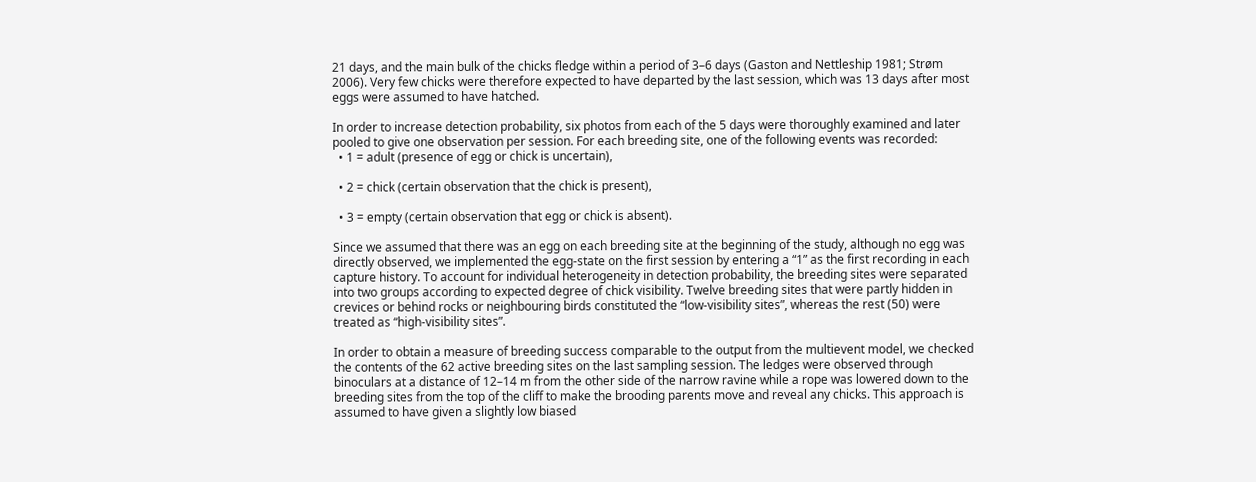21 days, and the main bulk of the chicks fledge within a period of 3–6 days (Gaston and Nettleship 1981; Strøm 2006). Very few chicks were therefore expected to have departed by the last session, which was 13 days after most eggs were assumed to have hatched.

In order to increase detection probability, six photos from each of the 5 days were thoroughly examined and later pooled to give one observation per session. For each breeding site, one of the following events was recorded:
  • 1 = adult (presence of egg or chick is uncertain),

  • 2 = chick (certain observation that the chick is present),

  • 3 = empty (certain observation that egg or chick is absent).

Since we assumed that there was an egg on each breeding site at the beginning of the study, although no egg was directly observed, we implemented the egg-state on the first session by entering a “1” as the first recording in each capture history. To account for individual heterogeneity in detection probability, the breeding sites were separated into two groups according to expected degree of chick visibility. Twelve breeding sites that were partly hidden in crevices or behind rocks or neighbouring birds constituted the “low-visibility sites”, whereas the rest (50) were treated as “high-visibility sites”.

In order to obtain a measure of breeding success comparable to the output from the multievent model, we checked the contents of the 62 active breeding sites on the last sampling session. The ledges were observed through binoculars at a distance of 12–14 m from the other side of the narrow ravine while a rope was lowered down to the breeding sites from the top of the cliff to make the brooding parents move and reveal any chicks. This approach is assumed to have given a slightly low biased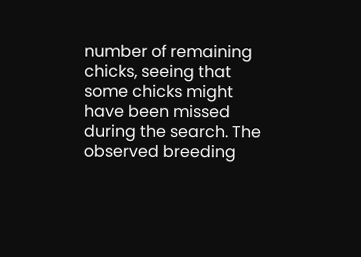number of remaining chicks, seeing that some chicks might have been missed during the search. The observed breeding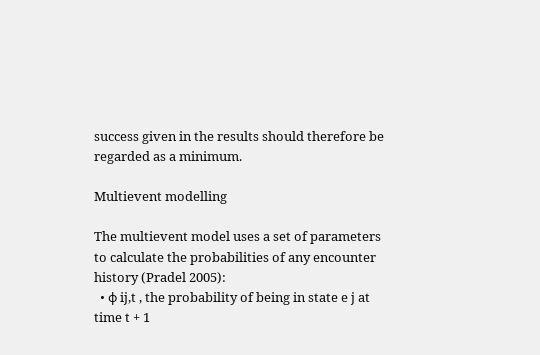success given in the results should therefore be regarded as a minimum.

Multievent modelling

The multievent model uses a set of parameters to calculate the probabilities of any encounter history (Pradel 2005):
  • φ ij,t , the probability of being in state e j at time t + 1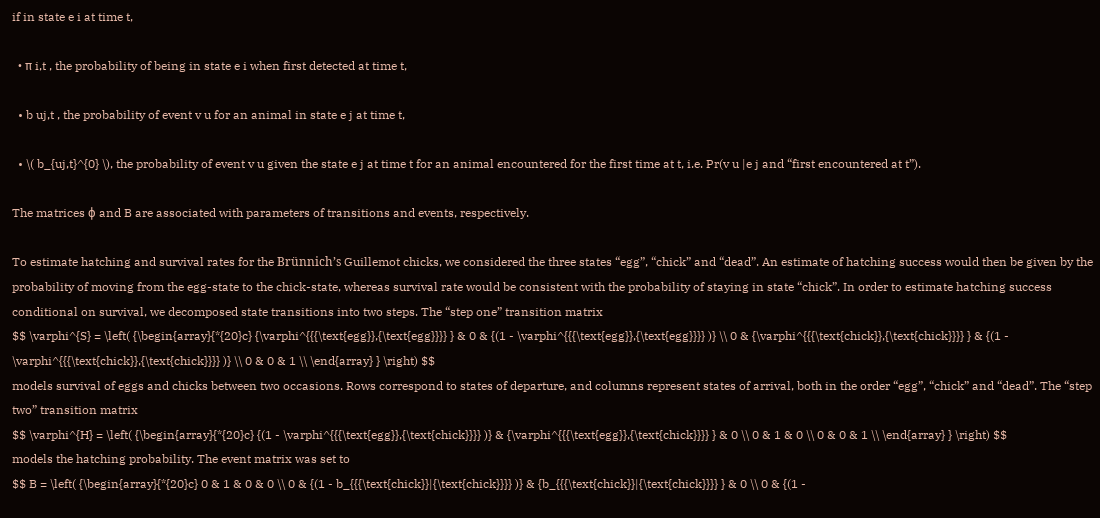if in state e i at time t,

  • π i,t , the probability of being in state e i when first detected at time t,

  • b uj,t , the probability of event v u for an animal in state e j at time t,

  • \( b_{uj,t}^{0} \), the probability of event v u given the state e j at time t for an animal encountered for the first time at t, i.e. Pr(v u |e j and “first encountered at t”).

The matrices ϕ and B are associated with parameters of transitions and events, respectively.

To estimate hatching and survival rates for the Brünnich’s Guillemot chicks, we considered the three states “egg”, “chick” and “dead”. An estimate of hatching success would then be given by the probability of moving from the egg-state to the chick-state, whereas survival rate would be consistent with the probability of staying in state “chick”. In order to estimate hatching success conditional on survival, we decomposed state transitions into two steps. The “step one” transition matrix
$$ \varphi^{S} = \left( {\begin{array}{*{20}c} {\varphi^{{{\text{egg}},{\text{egg}}}} } & 0 & {(1 - \varphi^{{{\text{egg}},{\text{egg}}}} )} \\ 0 & {\varphi^{{{\text{chick}},{\text{chick}}}} } & {(1 - \varphi^{{{\text{chick}},{\text{chick}}}} )} \\ 0 & 0 & 1 \\ \end{array} } \right) $$
models survival of eggs and chicks between two occasions. Rows correspond to states of departure, and columns represent states of arrival, both in the order “egg”, “chick” and “dead”. The “step two” transition matrix
$$ \varphi^{H} = \left( {\begin{array}{*{20}c} {(1 - \varphi^{{{\text{egg}},{\text{chick}}}} )} & {\varphi^{{{\text{egg}},{\text{chick}}}} } & 0 \\ 0 & 1 & 0 \\ 0 & 0 & 1 \\ \end{array} } \right) $$
models the hatching probability. The event matrix was set to
$$ B = \left( {\begin{array}{*{20}c} 0 & 1 & 0 & 0 \\ 0 & {(1 - b_{{{\text{chick}}|{\text{chick}}}} )} & {b_{{{\text{chick}}|{\text{chick}}}} } & 0 \\ 0 & {(1 -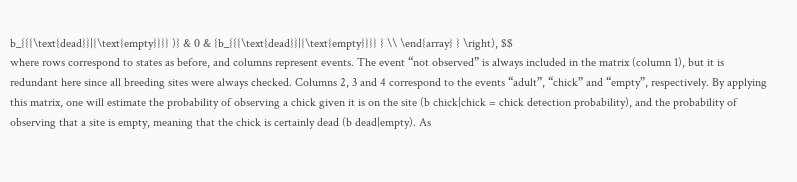b_{{{\text{dead}}|{\text{empty}}}} )} & 0 & {b_{{{\text{dead}}|{\text{empty}}}} } \\ \end{array} } \right), $$
where rows correspond to states as before, and columns represent events. The event “not observed” is always included in the matrix (column 1), but it is redundant here since all breeding sites were always checked. Columns 2, 3 and 4 correspond to the events “adult”, “chick” and “empty”, respectively. By applying this matrix, one will estimate the probability of observing a chick given it is on the site (b chick|chick = chick detection probability), and the probability of observing that a site is empty, meaning that the chick is certainly dead (b dead|empty). As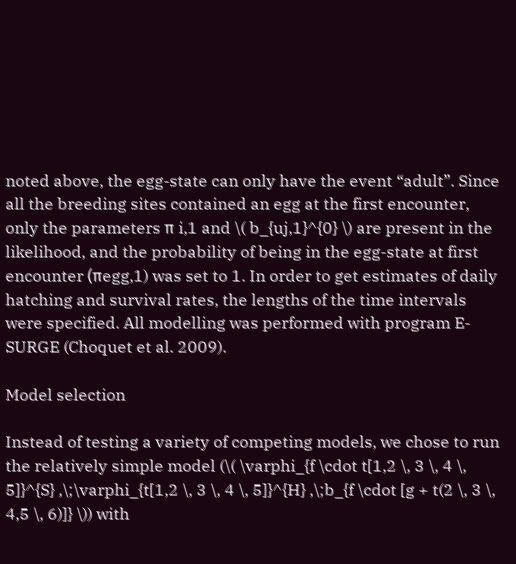noted above, the egg-state can only have the event “adult”. Since all the breeding sites contained an egg at the first encounter, only the parameters π i,1 and \( b_{uj,1}^{0} \) are present in the likelihood, and the probability of being in the egg-state at first encounter (πegg,1) was set to 1. In order to get estimates of daily hatching and survival rates, the lengths of the time intervals were specified. All modelling was performed with program E-SURGE (Choquet et al. 2009).

Model selection

Instead of testing a variety of competing models, we chose to run the relatively simple model (\( \varphi_{f \cdot t[1,2 \, 3 \, 4 \, 5]}^{S} ,\;\varphi_{t[1,2 \, 3 \, 4 \, 5]}^{H} ,\;b_{f \cdot [g + t(2 \, 3 \, 4,5 \, 6)]} \)) with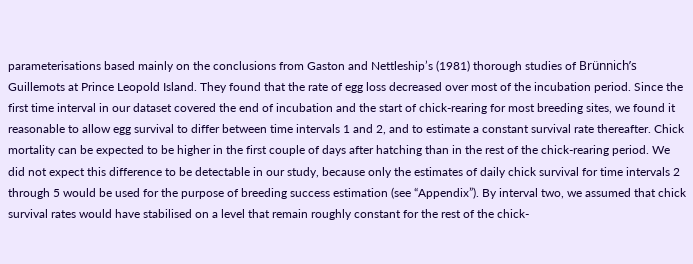parameterisations based mainly on the conclusions from Gaston and Nettleship’s (1981) thorough studies of Brünnich’s Guillemots at Prince Leopold Island. They found that the rate of egg loss decreased over most of the incubation period. Since the first time interval in our dataset covered the end of incubation and the start of chick-rearing for most breeding sites, we found it reasonable to allow egg survival to differ between time intervals 1 and 2, and to estimate a constant survival rate thereafter. Chick mortality can be expected to be higher in the first couple of days after hatching than in the rest of the chick-rearing period. We did not expect this difference to be detectable in our study, because only the estimates of daily chick survival for time intervals 2 through 5 would be used for the purpose of breeding success estimation (see “Appendix”). By interval two, we assumed that chick survival rates would have stabilised on a level that remain roughly constant for the rest of the chick-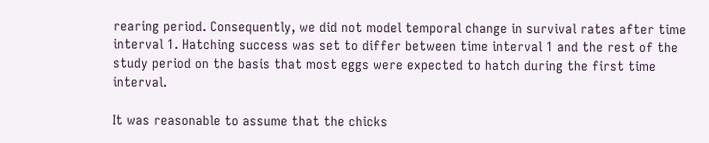rearing period. Consequently, we did not model temporal change in survival rates after time interval 1. Hatching success was set to differ between time interval 1 and the rest of the study period on the basis that most eggs were expected to hatch during the first time interval.

It was reasonable to assume that the chicks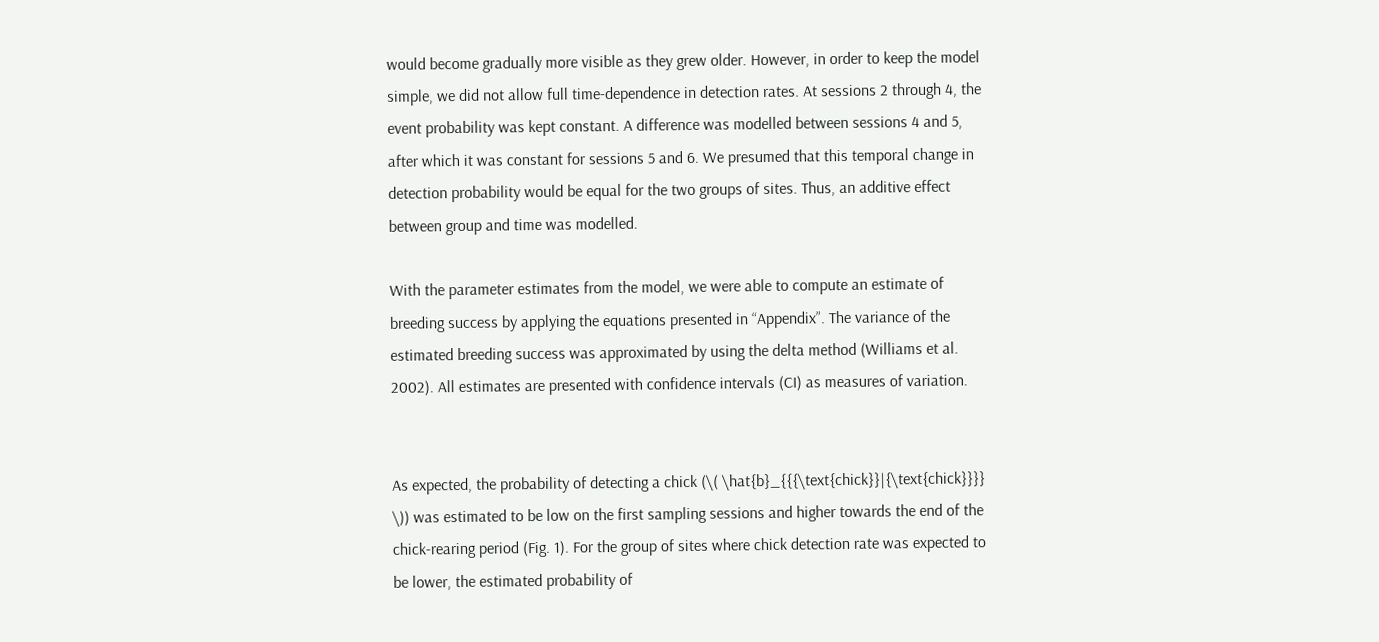would become gradually more visible as they grew older. However, in order to keep the model simple, we did not allow full time-dependence in detection rates. At sessions 2 through 4, the event probability was kept constant. A difference was modelled between sessions 4 and 5, after which it was constant for sessions 5 and 6. We presumed that this temporal change in detection probability would be equal for the two groups of sites. Thus, an additive effect between group and time was modelled.

With the parameter estimates from the model, we were able to compute an estimate of breeding success by applying the equations presented in “Appendix”. The variance of the estimated breeding success was approximated by using the delta method (Williams et al. 2002). All estimates are presented with confidence intervals (CI) as measures of variation.


As expected, the probability of detecting a chick (\( \hat{b}_{{{\text{chick}}|{\text{chick}}}} \)) was estimated to be low on the first sampling sessions and higher towards the end of the chick-rearing period (Fig. 1). For the group of sites where chick detection rate was expected to be lower, the estimated probability of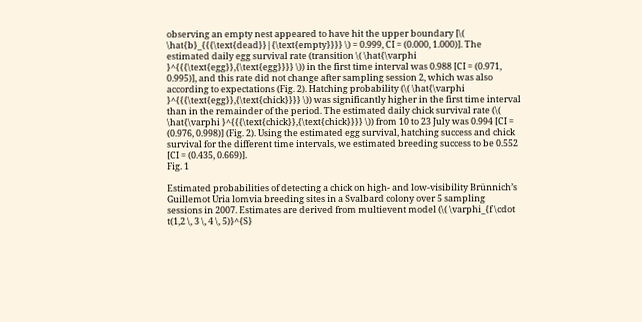observing an empty nest appeared to have hit the upper boundary [\( \hat{b}_{{{\text{dead}}|{\text{empty}}}} \) = 0.999, CI = (0.000, 1.000)]. The estimated daily egg survival rate (transition \( \hat{\varphi }^{{{\text{egg}},{\text{egg}}}} \)) in the first time interval was 0.988 [CI = (0.971, 0.995)], and this rate did not change after sampling session 2, which was also according to expectations (Fig. 2). Hatching probability (\( \hat{\varphi }^{{{\text{egg}},{\text{chick}}}} \)) was significantly higher in the first time interval than in the remainder of the period. The estimated daily chick survival rate (\( \hat{\varphi }^{{{\text{chick}},{\text{chick}}}} \)) from 10 to 23 July was 0.994 [CI = (0.976, 0.998)] (Fig. 2). Using the estimated egg survival, hatching success and chick survival for the different time intervals, we estimated breeding success to be 0.552 [CI = (0.435, 0.669)].
Fig. 1

Estimated probabilities of detecting a chick on high- and low-visibility Brünnich’s Guillemot Uria lomvia breeding sites in a Svalbard colony over 5 sampling sessions in 2007. Estimates are derived from multievent model (\( \varphi_{f \cdot t(1,2 \, 3 \, 4 \, 5)}^{S}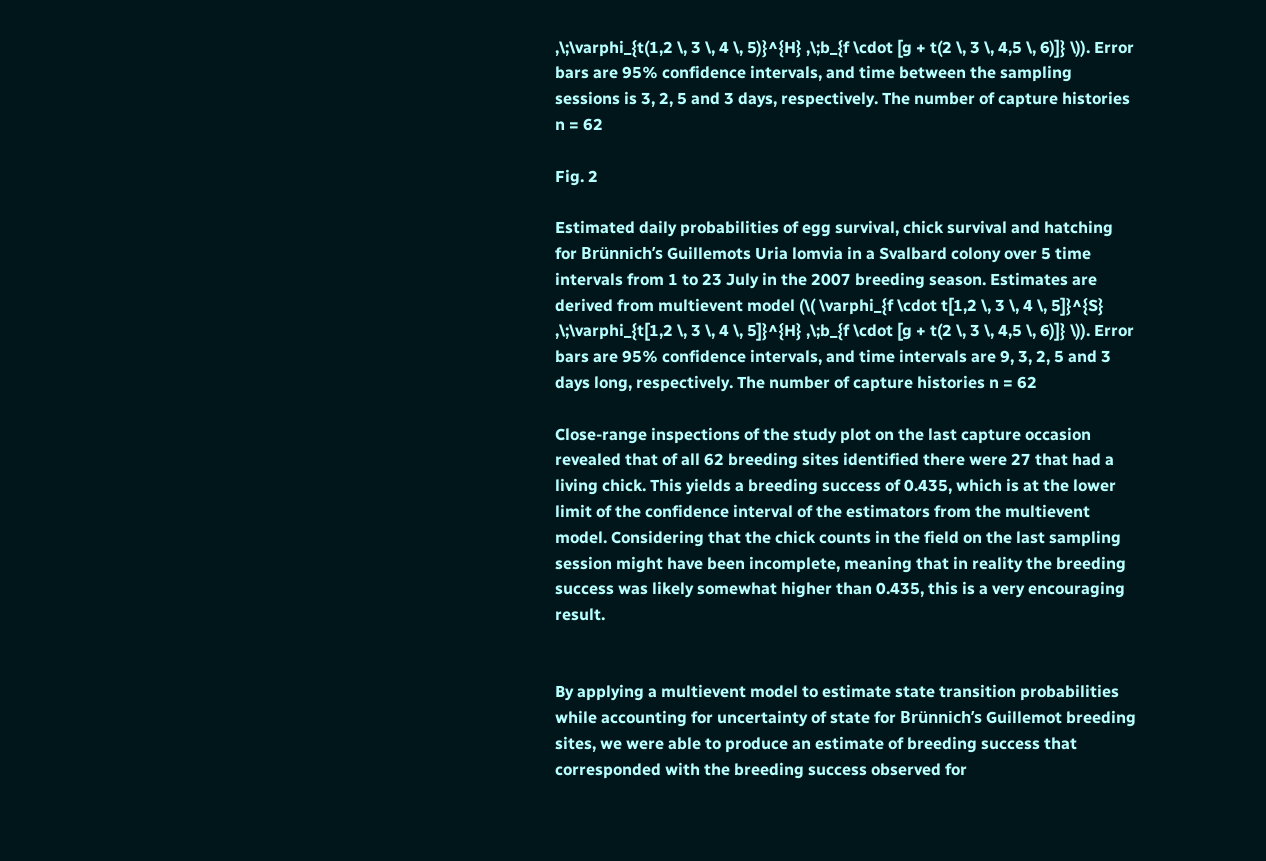,\;\varphi_{t(1,2 \, 3 \, 4 \, 5)}^{H} ,\;b_{f \cdot [g + t(2 \, 3 \, 4,5 \, 6)]} \)). Error bars are 95% confidence intervals, and time between the sampling sessions is 3, 2, 5 and 3 days, respectively. The number of capture histories n = 62

Fig. 2

Estimated daily probabilities of egg survival, chick survival and hatching for Brünnich’s Guillemots Uria lomvia in a Svalbard colony over 5 time intervals from 1 to 23 July in the 2007 breeding season. Estimates are derived from multievent model (\( \varphi_{f \cdot t[1,2 \, 3 \, 4 \, 5]}^{S} ,\;\varphi_{t[1,2 \, 3 \, 4 \, 5]}^{H} ,\;b_{f \cdot [g + t(2 \, 3 \, 4,5 \, 6)]} \)). Error bars are 95% confidence intervals, and time intervals are 9, 3, 2, 5 and 3 days long, respectively. The number of capture histories n = 62

Close-range inspections of the study plot on the last capture occasion revealed that of all 62 breeding sites identified there were 27 that had a living chick. This yields a breeding success of 0.435, which is at the lower limit of the confidence interval of the estimators from the multievent model. Considering that the chick counts in the field on the last sampling session might have been incomplete, meaning that in reality the breeding success was likely somewhat higher than 0.435, this is a very encouraging result.


By applying a multievent model to estimate state transition probabilities while accounting for uncertainty of state for Brünnich’s Guillemot breeding sites, we were able to produce an estimate of breeding success that corresponded with the breeding success observed for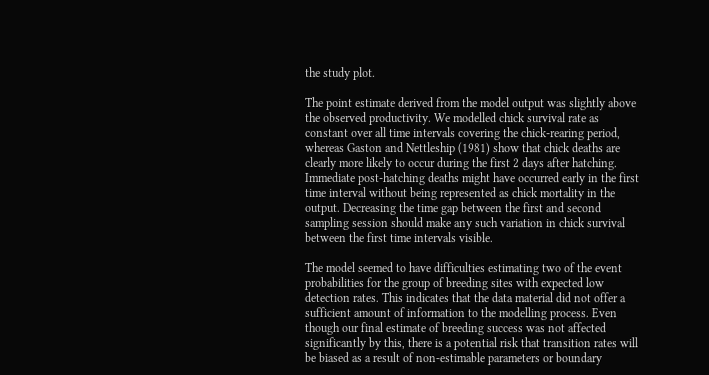the study plot.

The point estimate derived from the model output was slightly above the observed productivity. We modelled chick survival rate as constant over all time intervals covering the chick-rearing period, whereas Gaston and Nettleship (1981) show that chick deaths are clearly more likely to occur during the first 2 days after hatching. Immediate post-hatching deaths might have occurred early in the first time interval without being represented as chick mortality in the output. Decreasing the time gap between the first and second sampling session should make any such variation in chick survival between the first time intervals visible.

The model seemed to have difficulties estimating two of the event probabilities for the group of breeding sites with expected low detection rates. This indicates that the data material did not offer a sufficient amount of information to the modelling process. Even though our final estimate of breeding success was not affected significantly by this, there is a potential risk that transition rates will be biased as a result of non-estimable parameters or boundary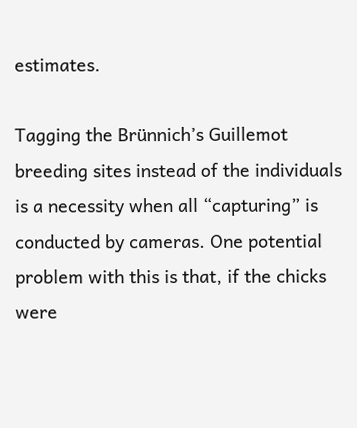estimates.

Tagging the Brünnich’s Guillemot breeding sites instead of the individuals is a necessity when all “capturing” is conducted by cameras. One potential problem with this is that, if the chicks were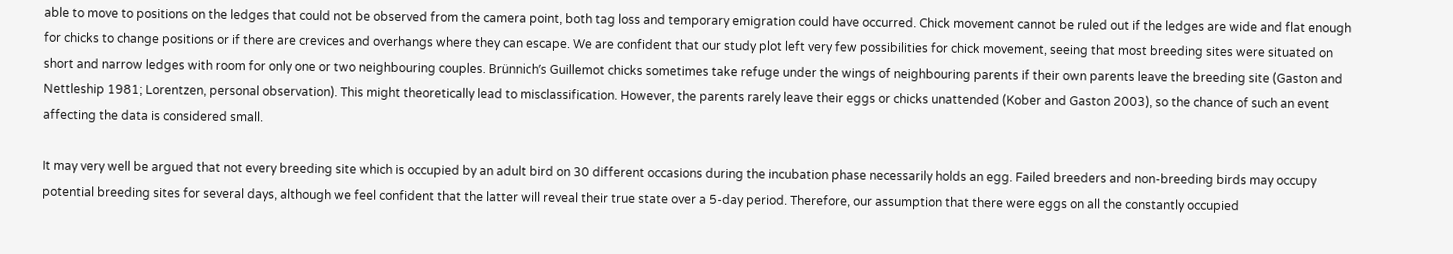able to move to positions on the ledges that could not be observed from the camera point, both tag loss and temporary emigration could have occurred. Chick movement cannot be ruled out if the ledges are wide and flat enough for chicks to change positions or if there are crevices and overhangs where they can escape. We are confident that our study plot left very few possibilities for chick movement, seeing that most breeding sites were situated on short and narrow ledges with room for only one or two neighbouring couples. Brünnich’s Guillemot chicks sometimes take refuge under the wings of neighbouring parents if their own parents leave the breeding site (Gaston and Nettleship 1981; Lorentzen, personal observation). This might theoretically lead to misclassification. However, the parents rarely leave their eggs or chicks unattended (Kober and Gaston 2003), so the chance of such an event affecting the data is considered small.

It may very well be argued that not every breeding site which is occupied by an adult bird on 30 different occasions during the incubation phase necessarily holds an egg. Failed breeders and non-breeding birds may occupy potential breeding sites for several days, although we feel confident that the latter will reveal their true state over a 5-day period. Therefore, our assumption that there were eggs on all the constantly occupied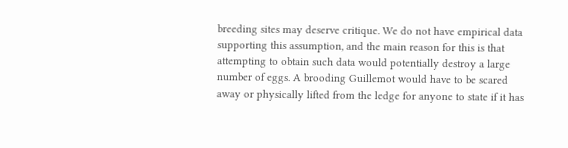breeding sites may deserve critique. We do not have empirical data supporting this assumption, and the main reason for this is that attempting to obtain such data would potentially destroy a large number of eggs. A brooding Guillemot would have to be scared away or physically lifted from the ledge for anyone to state if it has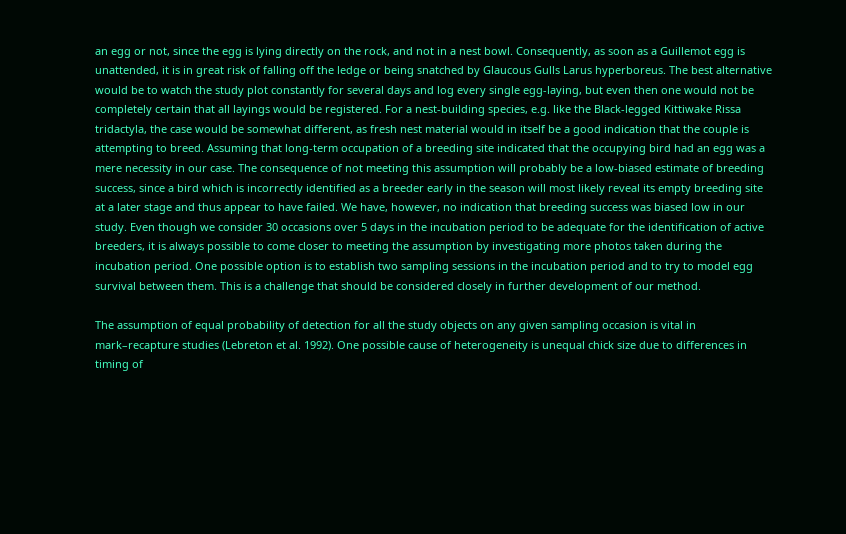an egg or not, since the egg is lying directly on the rock, and not in a nest bowl. Consequently, as soon as a Guillemot egg is unattended, it is in great risk of falling off the ledge or being snatched by Glaucous Gulls Larus hyperboreus. The best alternative would be to watch the study plot constantly for several days and log every single egg-laying, but even then one would not be completely certain that all layings would be registered. For a nest-building species, e.g. like the Black-legged Kittiwake Rissa tridactyla, the case would be somewhat different, as fresh nest material would in itself be a good indication that the couple is attempting to breed. Assuming that long-term occupation of a breeding site indicated that the occupying bird had an egg was a mere necessity in our case. The consequence of not meeting this assumption will probably be a low-biased estimate of breeding success, since a bird which is incorrectly identified as a breeder early in the season will most likely reveal its empty breeding site at a later stage and thus appear to have failed. We have, however, no indication that breeding success was biased low in our study. Even though we consider 30 occasions over 5 days in the incubation period to be adequate for the identification of active breeders, it is always possible to come closer to meeting the assumption by investigating more photos taken during the incubation period. One possible option is to establish two sampling sessions in the incubation period and to try to model egg survival between them. This is a challenge that should be considered closely in further development of our method.

The assumption of equal probability of detection for all the study objects on any given sampling occasion is vital in mark–recapture studies (Lebreton et al. 1992). One possible cause of heterogeneity is unequal chick size due to differences in timing of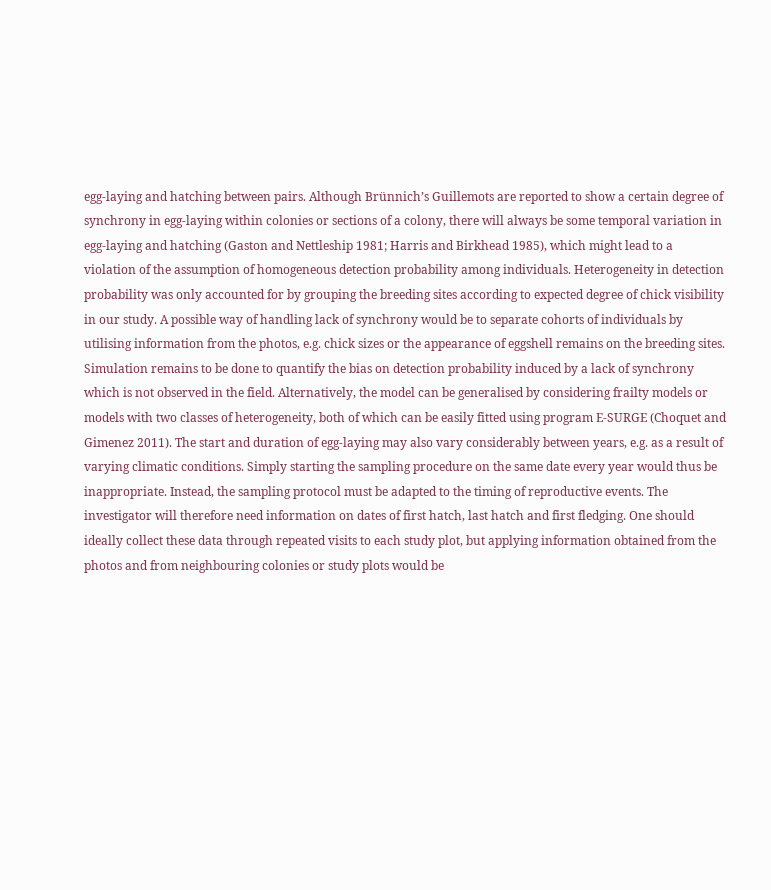egg-laying and hatching between pairs. Although Brünnich’s Guillemots are reported to show a certain degree of synchrony in egg-laying within colonies or sections of a colony, there will always be some temporal variation in egg-laying and hatching (Gaston and Nettleship 1981; Harris and Birkhead 1985), which might lead to a violation of the assumption of homogeneous detection probability among individuals. Heterogeneity in detection probability was only accounted for by grouping the breeding sites according to expected degree of chick visibility in our study. A possible way of handling lack of synchrony would be to separate cohorts of individuals by utilising information from the photos, e.g. chick sizes or the appearance of eggshell remains on the breeding sites. Simulation remains to be done to quantify the bias on detection probability induced by a lack of synchrony which is not observed in the field. Alternatively, the model can be generalised by considering frailty models or models with two classes of heterogeneity, both of which can be easily fitted using program E-SURGE (Choquet and Gimenez 2011). The start and duration of egg-laying may also vary considerably between years, e.g. as a result of varying climatic conditions. Simply starting the sampling procedure on the same date every year would thus be inappropriate. Instead, the sampling protocol must be adapted to the timing of reproductive events. The investigator will therefore need information on dates of first hatch, last hatch and first fledging. One should ideally collect these data through repeated visits to each study plot, but applying information obtained from the photos and from neighbouring colonies or study plots would be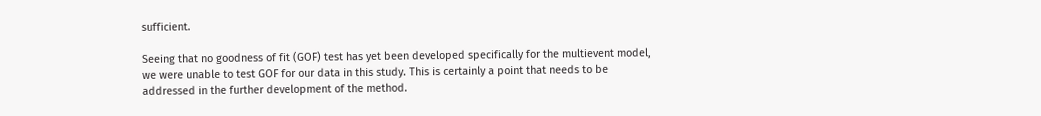sufficient.

Seeing that no goodness of fit (GOF) test has yet been developed specifically for the multievent model, we were unable to test GOF for our data in this study. This is certainly a point that needs to be addressed in the further development of the method.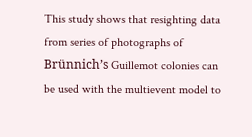This study shows that resighting data from series of photographs of Brünnich’s Guillemot colonies can be used with the multievent model to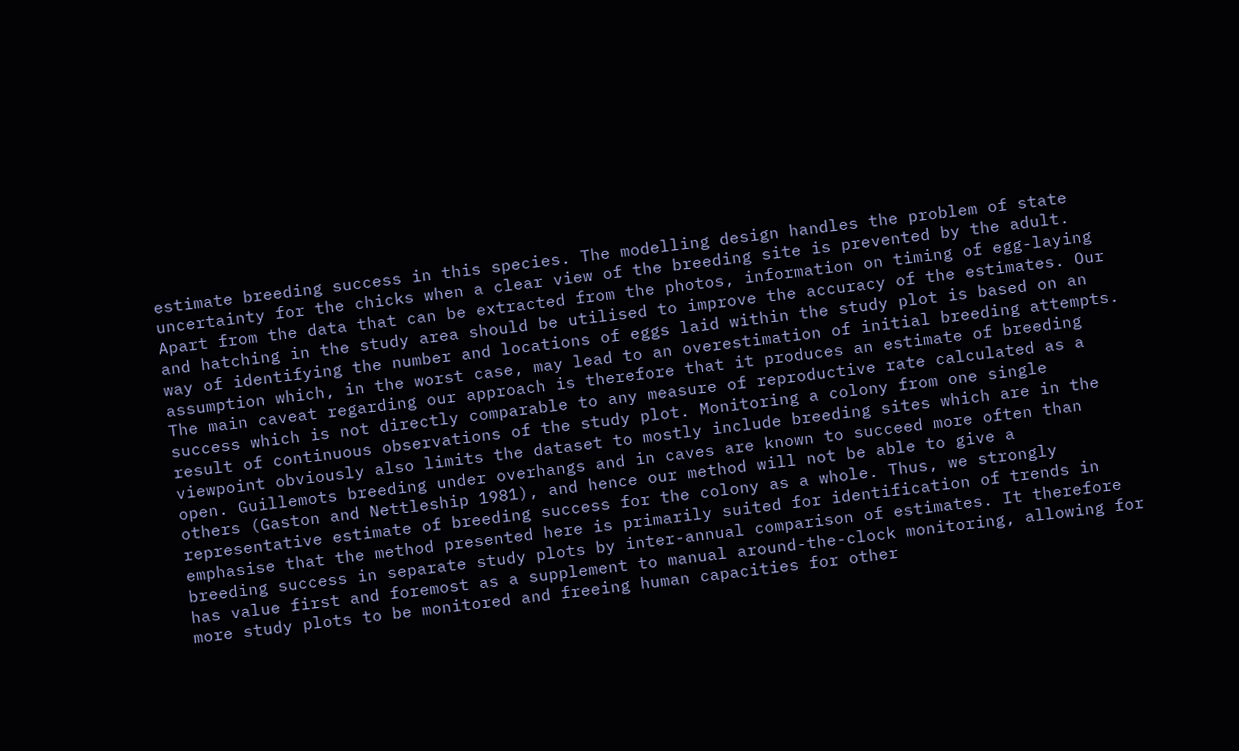estimate breeding success in this species. The modelling design handles the problem of state uncertainty for the chicks when a clear view of the breeding site is prevented by the adult. Apart from the data that can be extracted from the photos, information on timing of egg-laying and hatching in the study area should be utilised to improve the accuracy of the estimates. Our way of identifying the number and locations of eggs laid within the study plot is based on an assumption which, in the worst case, may lead to an overestimation of initial breeding attempts. The main caveat regarding our approach is therefore that it produces an estimate of breeding success which is not directly comparable to any measure of reproductive rate calculated as a result of continuous observations of the study plot. Monitoring a colony from one single viewpoint obviously also limits the dataset to mostly include breeding sites which are in the open. Guillemots breeding under overhangs and in caves are known to succeed more often than others (Gaston and Nettleship 1981), and hence our method will not be able to give a representative estimate of breeding success for the colony as a whole. Thus, we strongly emphasise that the method presented here is primarily suited for identification of trends in breeding success in separate study plots by inter-annual comparison of estimates. It therefore has value first and foremost as a supplement to manual around-the-clock monitoring, allowing for more study plots to be monitored and freeing human capacities for other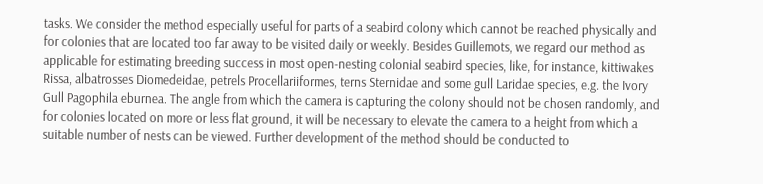tasks. We consider the method especially useful for parts of a seabird colony which cannot be reached physically and for colonies that are located too far away to be visited daily or weekly. Besides Guillemots, we regard our method as applicable for estimating breeding success in most open-nesting colonial seabird species, like, for instance, kittiwakes Rissa, albatrosses Diomedeidae, petrels Procellariiformes, terns Sternidae and some gull Laridae species, e.g. the Ivory Gull Pagophila eburnea. The angle from which the camera is capturing the colony should not be chosen randomly, and for colonies located on more or less flat ground, it will be necessary to elevate the camera to a height from which a suitable number of nests can be viewed. Further development of the method should be conducted to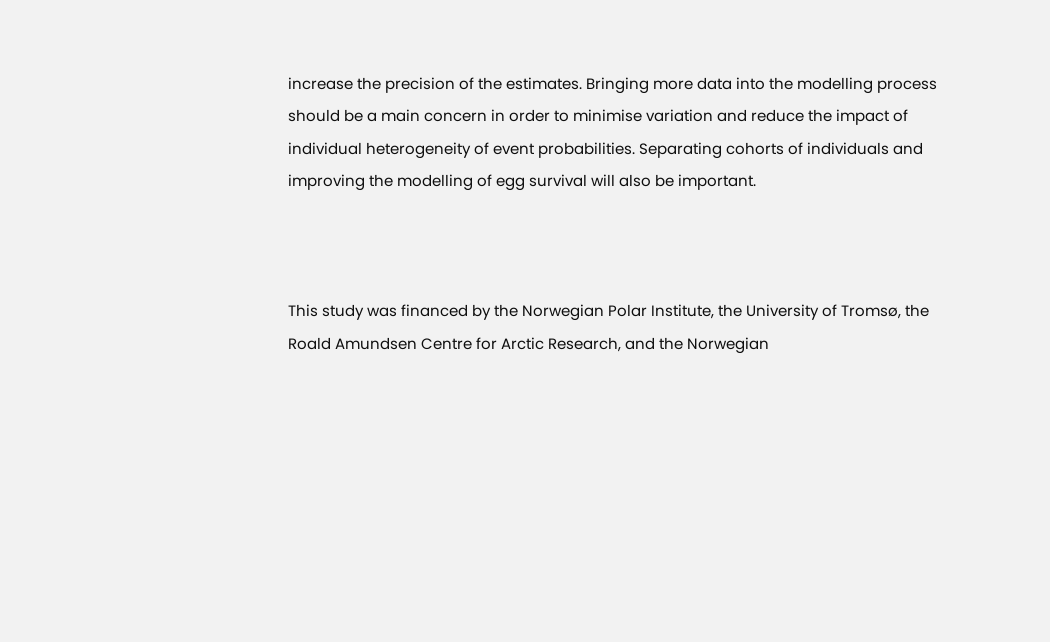increase the precision of the estimates. Bringing more data into the modelling process should be a main concern in order to minimise variation and reduce the impact of individual heterogeneity of event probabilities. Separating cohorts of individuals and improving the modelling of egg survival will also be important.



This study was financed by the Norwegian Polar Institute, the University of Tromsø, the Roald Amundsen Centre for Arctic Research, and the Norwegian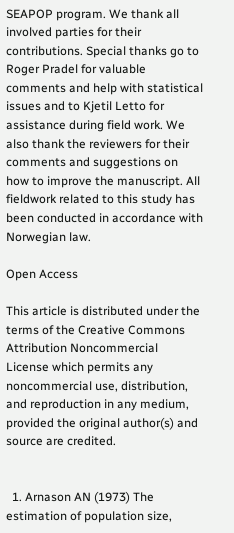SEAPOP program. We thank all involved parties for their contributions. Special thanks go to Roger Pradel for valuable comments and help with statistical issues and to Kjetil Letto for assistance during field work. We also thank the reviewers for their comments and suggestions on how to improve the manuscript. All fieldwork related to this study has been conducted in accordance with Norwegian law.

Open Access

This article is distributed under the terms of the Creative Commons Attribution Noncommercial License which permits any noncommercial use, distribution, and reproduction in any medium, provided the original author(s) and source are credited.


  1. Arnason AN (1973) The estimation of population size,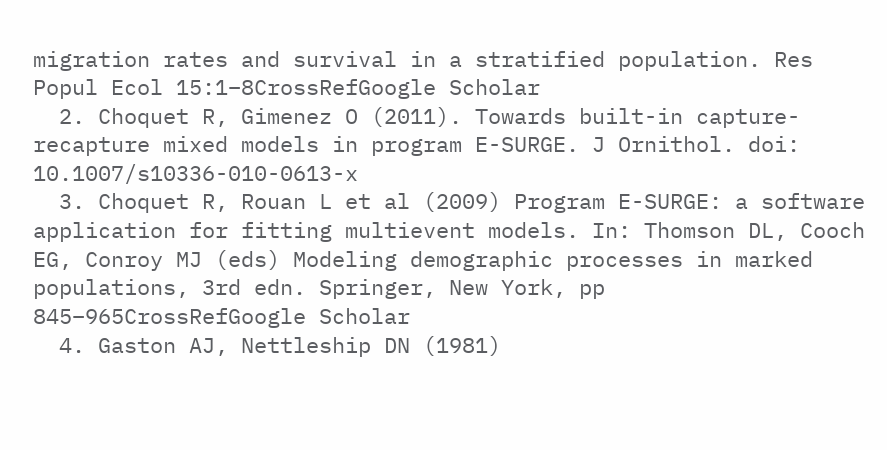migration rates and survival in a stratified population. Res Popul Ecol 15:1–8CrossRefGoogle Scholar
  2. Choquet R, Gimenez O (2011). Towards built-in capture-recapture mixed models in program E-SURGE. J Ornithol. doi: 10.1007/s10336-010-0613-x
  3. Choquet R, Rouan L et al (2009) Program E-SURGE: a software application for fitting multievent models. In: Thomson DL, Cooch EG, Conroy MJ (eds) Modeling demographic processes in marked populations, 3rd edn. Springer, New York, pp 845–965CrossRefGoogle Scholar
  4. Gaston AJ, Nettleship DN (1981)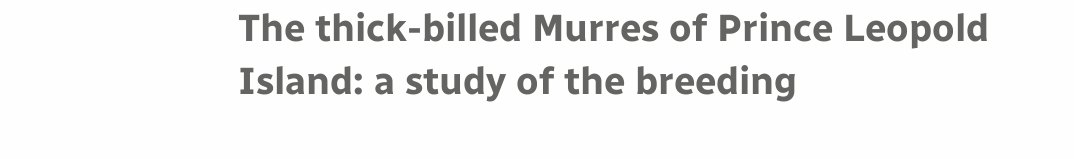The thick-billed Murres of Prince Leopold Island: a study of the breeding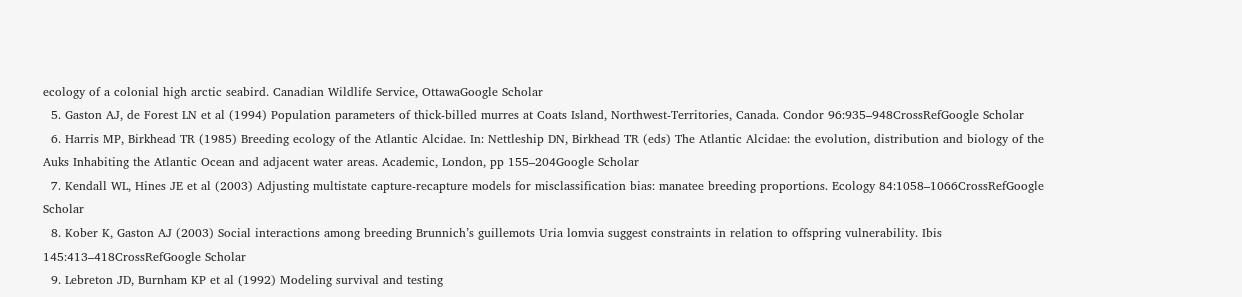ecology of a colonial high arctic seabird. Canadian Wildlife Service, OttawaGoogle Scholar
  5. Gaston AJ, de Forest LN et al (1994) Population parameters of thick-billed murres at Coats Island, Northwest-Territories, Canada. Condor 96:935–948CrossRefGoogle Scholar
  6. Harris MP, Birkhead TR (1985) Breeding ecology of the Atlantic Alcidae. In: Nettleship DN, Birkhead TR (eds) The Atlantic Alcidae: the evolution, distribution and biology of the Auks Inhabiting the Atlantic Ocean and adjacent water areas. Academic, London, pp 155–204Google Scholar
  7. Kendall WL, Hines JE et al (2003) Adjusting multistate capture-recapture models for misclassification bias: manatee breeding proportions. Ecology 84:1058–1066CrossRefGoogle Scholar
  8. Kober K, Gaston AJ (2003) Social interactions among breeding Brunnich’s guillemots Uria lomvia suggest constraints in relation to offspring vulnerability. Ibis 145:413–418CrossRefGoogle Scholar
  9. Lebreton JD, Burnham KP et al (1992) Modeling survival and testing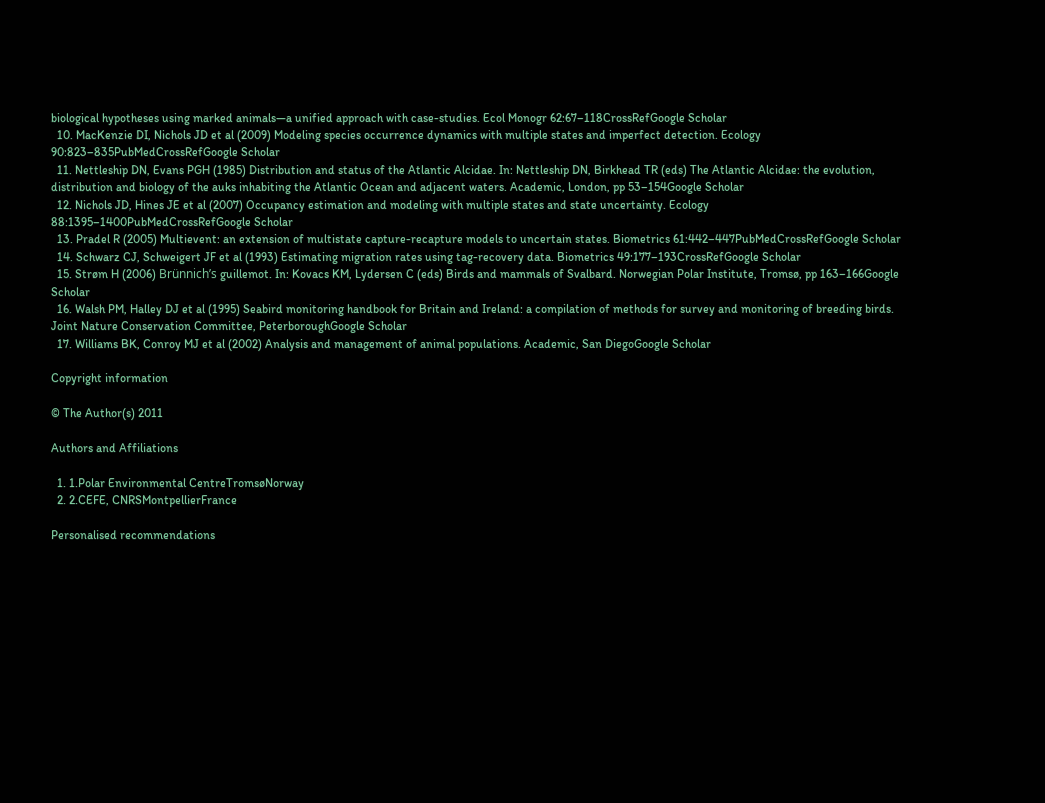biological hypotheses using marked animals—a unified approach with case-studies. Ecol Monogr 62:67–118CrossRefGoogle Scholar
  10. MacKenzie DI, Nichols JD et al (2009) Modeling species occurrence dynamics with multiple states and imperfect detection. Ecology 90:823–835PubMedCrossRefGoogle Scholar
  11. Nettleship DN, Evans PGH (1985) Distribution and status of the Atlantic Alcidae. In: Nettleship DN, Birkhead TR (eds) The Atlantic Alcidae: the evolution, distribution and biology of the auks inhabiting the Atlantic Ocean and adjacent waters. Academic, London, pp 53–154Google Scholar
  12. Nichols JD, Hines JE et al (2007) Occupancy estimation and modeling with multiple states and state uncertainty. Ecology 88:1395–1400PubMedCrossRefGoogle Scholar
  13. Pradel R (2005) Multievent: an extension of multistate capture-recapture models to uncertain states. Biometrics 61:442–447PubMedCrossRefGoogle Scholar
  14. Schwarz CJ, Schweigert JF et al (1993) Estimating migration rates using tag-recovery data. Biometrics 49:177–193CrossRefGoogle Scholar
  15. Strøm H (2006) Brünnich’s guillemot. In: Kovacs KM, Lydersen C (eds) Birds and mammals of Svalbard. Norwegian Polar Institute, Tromsø, pp 163–166Google Scholar
  16. Walsh PM, Halley DJ et al (1995) Seabird monitoring handbook for Britain and Ireland: a compilation of methods for survey and monitoring of breeding birds. Joint Nature Conservation Committee, PeterboroughGoogle Scholar
  17. Williams BK, Conroy MJ et al (2002) Analysis and management of animal populations. Academic, San DiegoGoogle Scholar

Copyright information

© The Author(s) 2011

Authors and Affiliations

  1. 1.Polar Environmental CentreTromsøNorway
  2. 2.CEFE, CNRSMontpellierFrance

Personalised recommendations